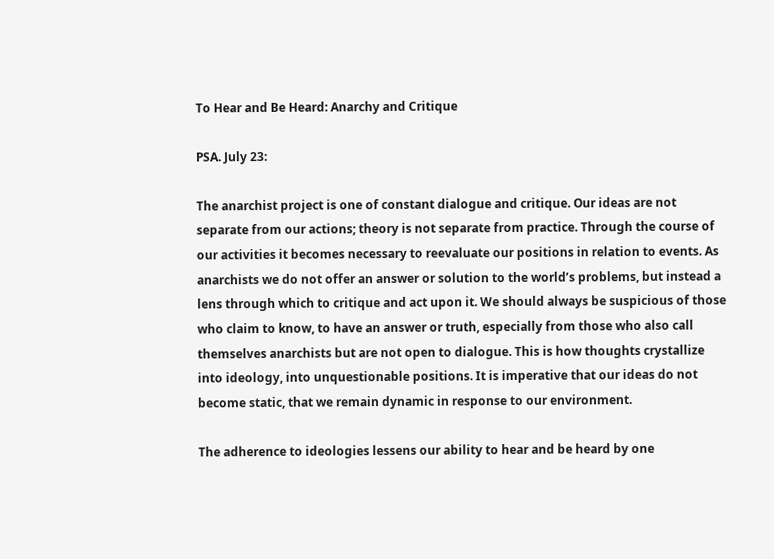To Hear and Be Heard: Anarchy and Critique

PSA. July 23:

The anarchist project is one of constant dialogue and critique. Our ideas are not separate from our actions; theory is not separate from practice. Through the course of our activities it becomes necessary to reevaluate our positions in relation to events. As anarchists we do not offer an answer or solution to the world’s problems, but instead a lens through which to critique and act upon it. We should always be suspicious of those who claim to know, to have an answer or truth, especially from those who also call themselves anarchists but are not open to dialogue. This is how thoughts crystallize into ideology, into unquestionable positions. It is imperative that our ideas do not become static, that we remain dynamic in response to our environment.

The adherence to ideologies lessens our ability to hear and be heard by one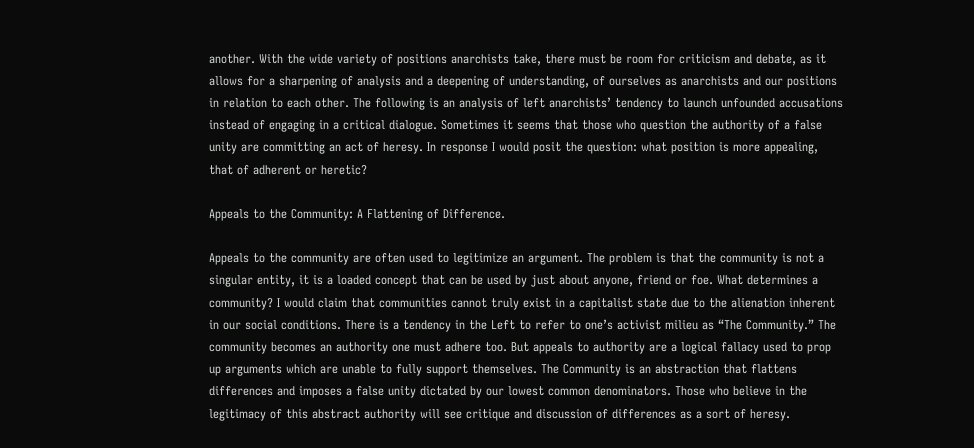another. With the wide variety of positions anarchists take, there must be room for criticism and debate, as it allows for a sharpening of analysis and a deepening of understanding, of ourselves as anarchists and our positions in relation to each other. The following is an analysis of left anarchists’ tendency to launch unfounded accusations instead of engaging in a critical dialogue. Sometimes it seems that those who question the authority of a false unity are committing an act of heresy. In response I would posit the question: what position is more appealing, that of adherent or heretic?

Appeals to the Community: A Flattening of Difference.

Appeals to the community are often used to legitimize an argument. The problem is that the community is not a singular entity, it is a loaded concept that can be used by just about anyone, friend or foe. What determines a community? I would claim that communities cannot truly exist in a capitalist state due to the alienation inherent in our social conditions. There is a tendency in the Left to refer to one’s activist milieu as “The Community.” The community becomes an authority one must adhere too. But appeals to authority are a logical fallacy used to prop up arguments which are unable to fully support themselves. The Community is an abstraction that flattens differences and imposes a false unity dictated by our lowest common denominators. Those who believe in the legitimacy of this abstract authority will see critique and discussion of differences as a sort of heresy.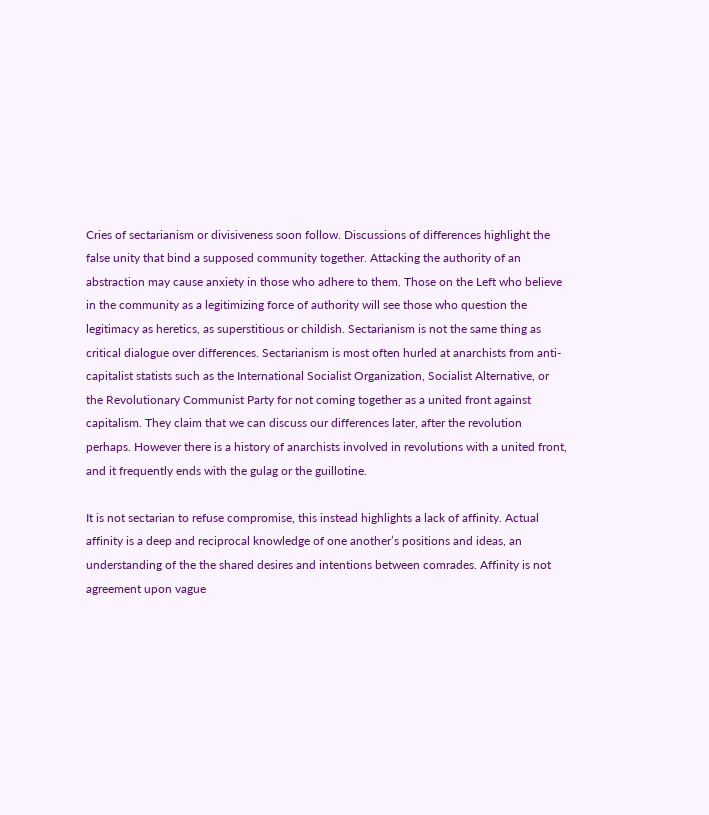Cries of sectarianism or divisiveness soon follow. Discussions of differences highlight the false unity that bind a supposed community together. Attacking the authority of an abstraction may cause anxiety in those who adhere to them. Those on the Left who believe in the community as a legitimizing force of authority will see those who question the legitimacy as heretics, as superstitious or childish. Sectarianism is not the same thing as critical dialogue over differences. Sectarianism is most often hurled at anarchists from anti-capitalist statists such as the International Socialist Organization, Socialist Alternative, or the Revolutionary Communist Party for not coming together as a united front against capitalism. They claim that we can discuss our differences later, after the revolution perhaps. However there is a history of anarchists involved in revolutions with a united front, and it frequently ends with the gulag or the guillotine.

It is not sectarian to refuse compromise, this instead highlights a lack of affinity. Actual affinity is a deep and reciprocal knowledge of one another’s positions and ideas, an understanding of the the shared desires and intentions between comrades. Affinity is not agreement upon vague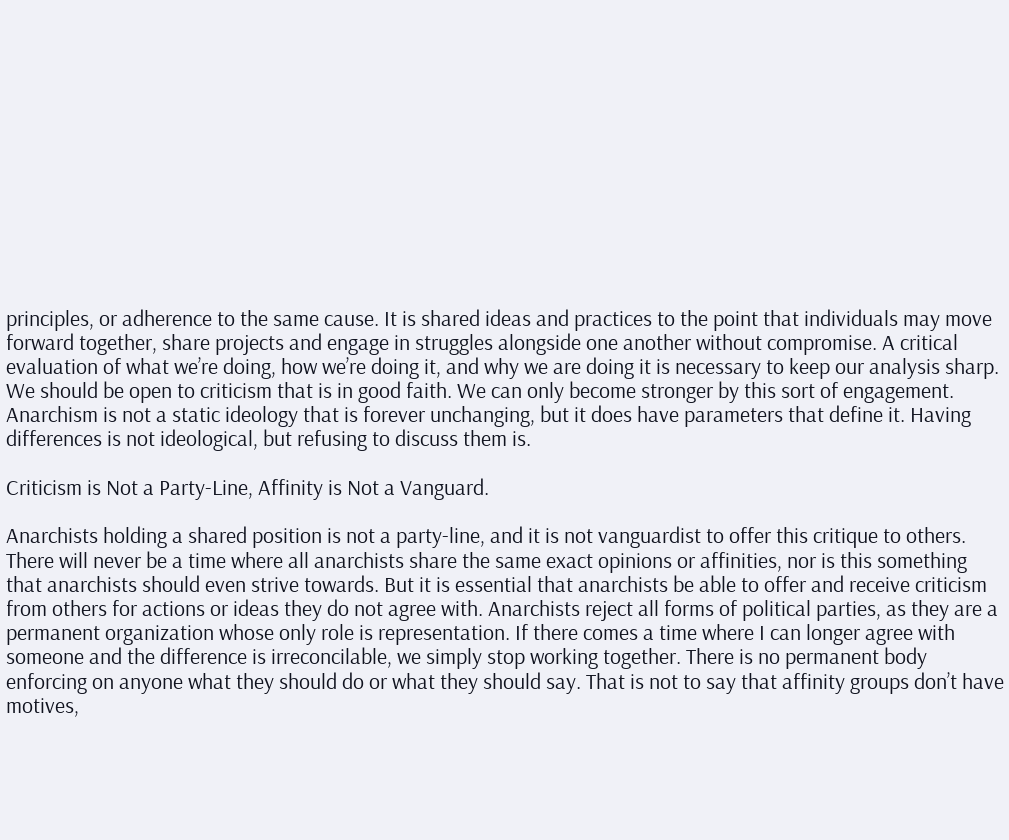principles, or adherence to the same cause. It is shared ideas and practices to the point that individuals may move forward together, share projects and engage in struggles alongside one another without compromise. A critical evaluation of what we’re doing, how we’re doing it, and why we are doing it is necessary to keep our analysis sharp. We should be open to criticism that is in good faith. We can only become stronger by this sort of engagement. Anarchism is not a static ideology that is forever unchanging, but it does have parameters that define it. Having differences is not ideological, but refusing to discuss them is.

Criticism is Not a Party-Line, Affinity is Not a Vanguard.

Anarchists holding a shared position is not a party-line, and it is not vanguardist to offer this critique to others. There will never be a time where all anarchists share the same exact opinions or affinities, nor is this something that anarchists should even strive towards. But it is essential that anarchists be able to offer and receive criticism from others for actions or ideas they do not agree with. Anarchists reject all forms of political parties, as they are a permanent organization whose only role is representation. If there comes a time where I can longer agree with someone and the difference is irreconcilable, we simply stop working together. There is no permanent body enforcing on anyone what they should do or what they should say. That is not to say that affinity groups don’t have motives,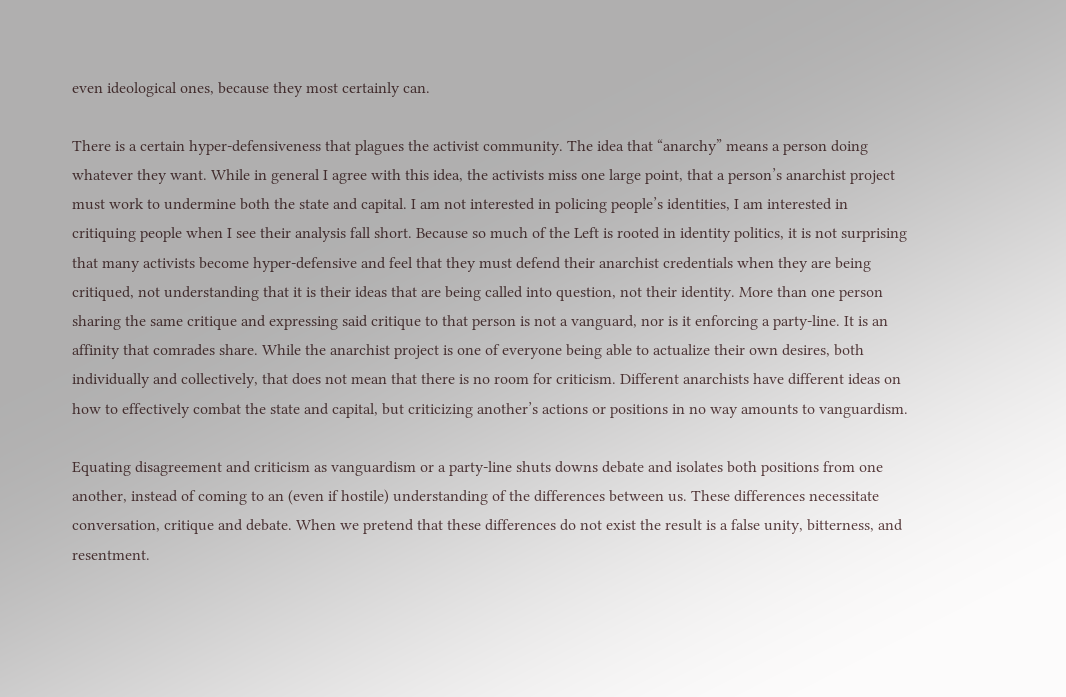even ideological ones, because they most certainly can.

There is a certain hyper-defensiveness that plagues the activist community. The idea that “anarchy” means a person doing whatever they want. While in general I agree with this idea, the activists miss one large point, that a person’s anarchist project must work to undermine both the state and capital. I am not interested in policing people’s identities, I am interested in critiquing people when I see their analysis fall short. Because so much of the Left is rooted in identity politics, it is not surprising that many activists become hyper-defensive and feel that they must defend their anarchist credentials when they are being critiqued, not understanding that it is their ideas that are being called into question, not their identity. More than one person sharing the same critique and expressing said critique to that person is not a vanguard, nor is it enforcing a party-line. It is an affinity that comrades share. While the anarchist project is one of everyone being able to actualize their own desires, both individually and collectively, that does not mean that there is no room for criticism. Different anarchists have different ideas on how to effectively combat the state and capital, but criticizing another’s actions or positions in no way amounts to vanguardism.

Equating disagreement and criticism as vanguardism or a party-line shuts downs debate and isolates both positions from one another, instead of coming to an (even if hostile) understanding of the differences between us. These differences necessitate conversation, critique and debate. When we pretend that these differences do not exist the result is a false unity, bitterness, and resentment.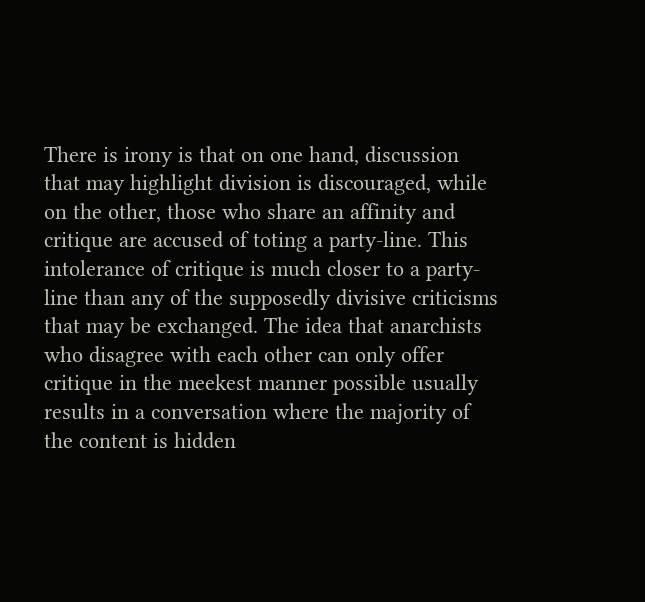There is irony is that on one hand, discussion that may highlight division is discouraged, while on the other, those who share an affinity and critique are accused of toting a party-line. This intolerance of critique is much closer to a party-line than any of the supposedly divisive criticisms that may be exchanged. The idea that anarchists who disagree with each other can only offer critique in the meekest manner possible usually results in a conversation where the majority of the content is hidden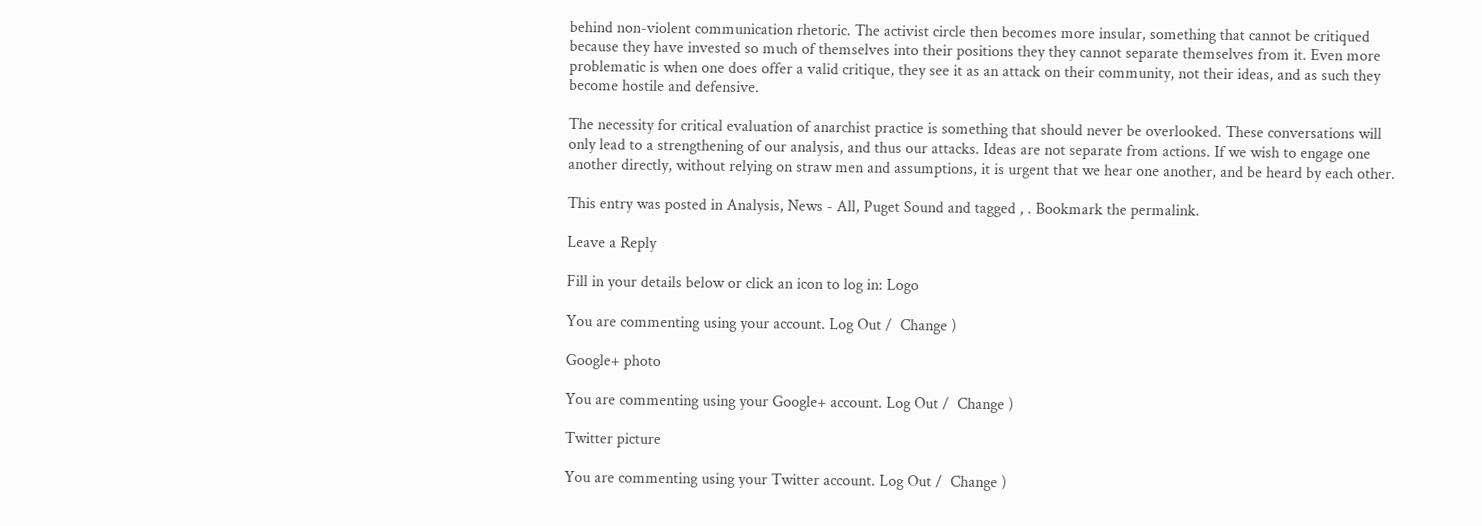behind non-violent communication rhetoric. The activist circle then becomes more insular, something that cannot be critiqued because they have invested so much of themselves into their positions they they cannot separate themselves from it. Even more problematic is when one does offer a valid critique, they see it as an attack on their community, not their ideas, and as such they become hostile and defensive.

The necessity for critical evaluation of anarchist practice is something that should never be overlooked. These conversations will only lead to a strengthening of our analysis, and thus our attacks. Ideas are not separate from actions. If we wish to engage one another directly, without relying on straw men and assumptions, it is urgent that we hear one another, and be heard by each other.

This entry was posted in Analysis, News - All, Puget Sound and tagged , . Bookmark the permalink.

Leave a Reply

Fill in your details below or click an icon to log in: Logo

You are commenting using your account. Log Out /  Change )

Google+ photo

You are commenting using your Google+ account. Log Out /  Change )

Twitter picture

You are commenting using your Twitter account. Log Out /  Change )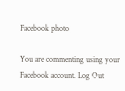Facebook photo

You are commenting using your Facebook account. Log Out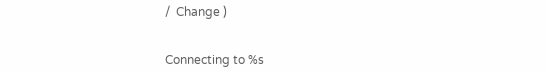/  Change )


Connecting to %s